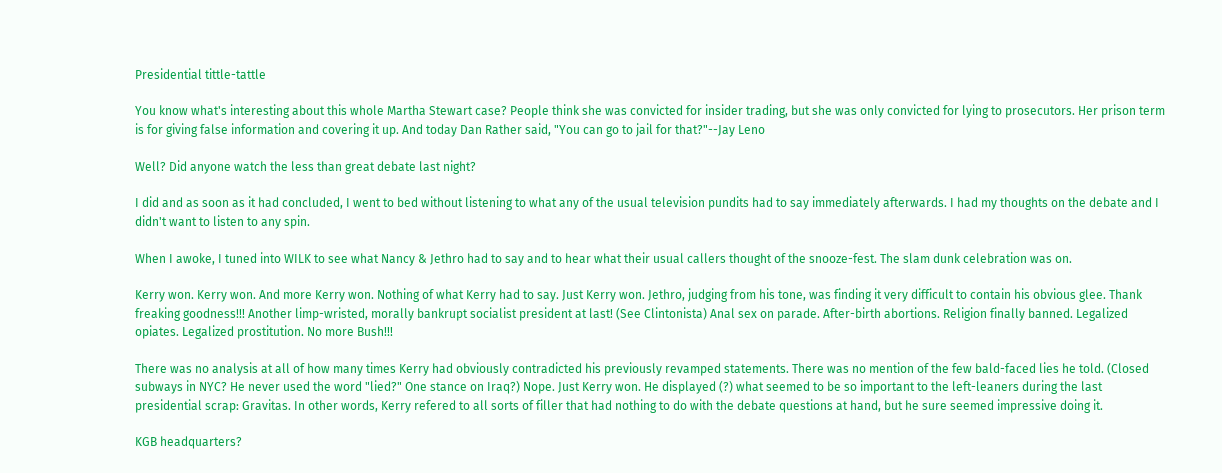Presidential tittle-tattle

You know what's interesting about this whole Martha Stewart case? People think she was convicted for insider trading, but she was only convicted for lying to prosecutors. Her prison term is for giving false information and covering it up. And today Dan Rather said, "You can go to jail for that?"--Jay Leno

Well? Did anyone watch the less than great debate last night?

I did and as soon as it had concluded, I went to bed without listening to what any of the usual television pundits had to say immediately afterwards. I had my thoughts on the debate and I didn't want to listen to any spin.

When I awoke, I tuned into WILK to see what Nancy & Jethro had to say and to hear what their usual callers thought of the snooze-fest. The slam dunk celebration was on.

Kerry won. Kerry won. And more Kerry won. Nothing of what Kerry had to say. Just Kerry won. Jethro, judging from his tone, was finding it very difficult to contain his obvious glee. Thank freaking goodness!!! Another limp-wristed, morally bankrupt socialist president at last! (See Clintonista) Anal sex on parade. After-birth abortions. Religion finally banned. Legalized opiates. Legalized prostitution. No more Bush!!!

There was no analysis at all of how many times Kerry had obviously contradicted his previously revamped statements. There was no mention of the few bald-faced lies he told. (Closed subways in NYC? He never used the word "lied?" One stance on Iraq?) Nope. Just Kerry won. He displayed (?) what seemed to be so important to the left-leaners during the last presidential scrap: Gravitas. In other words, Kerry refered to all sorts of filler that had nothing to do with the debate questions at hand, but he sure seemed impressive doing it.

KGB headquarters?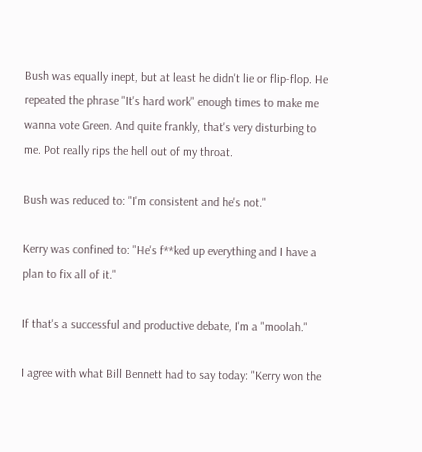Bush was equally inept, but at least he didn't lie or flip-flop. He repeated the phrase "It's hard work" enough times to make me wanna vote Green. And quite frankly, that's very disturbing to me. Pot really rips the hell out of my throat.

Bush was reduced to: "I'm consistent and he's not."

Kerry was confined to: "He's f**ked up everything and I have a plan to fix all of it."

If that's a successful and productive debate, I'm a "moolah."

I agree with what Bill Bennett had to say today: "Kerry won the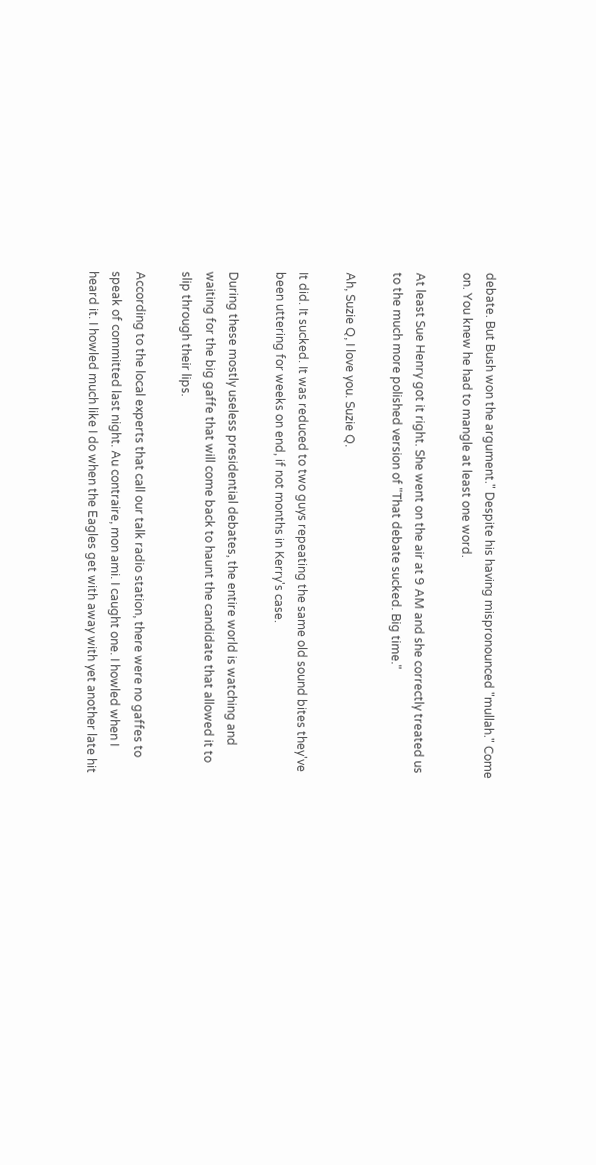debate. But Bush won the argument." Despite his having mispronounced "mullah." Come on. You knew he had to mangle at least one word.

At least Sue Henry got it right. She went on the air at 9 AM and she correctly treated us to the much more polished version of "That debate sucked. Big time."

Ah, Suzie Q, I love you. Suzie Q.

It did. It sucked. It was reduced to two guys repeating the same old sound bites they've been uttering for weeks on end, if not months in Kerry's case.

During these mostly useless presidential debates, the entire world is watching and waiting for the big gaffe that will come back to haunt the candidate that allowed it to slip through their lips.

According to the local experts that call our talk radio station, there were no gaffes to speak of committed last night. Au contraire, mon ami. I caught one. I howled when I heard it. I howled much like I do when the Eagles get with away with yet another late hit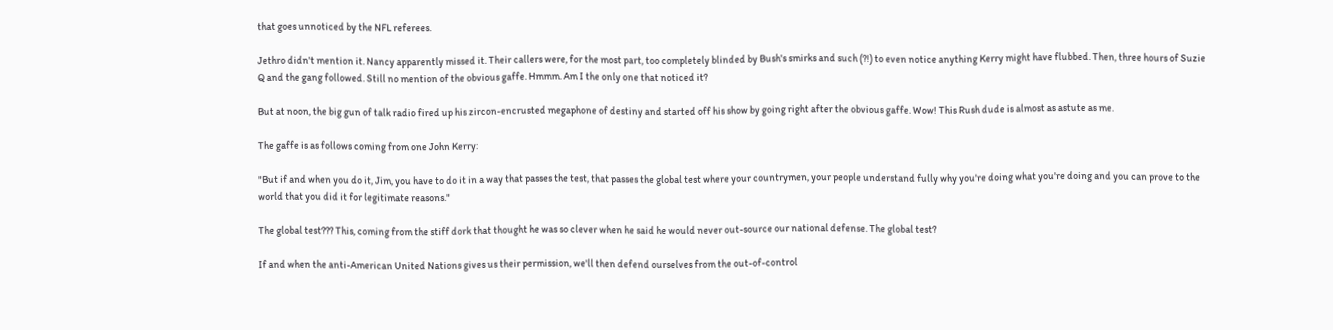that goes unnoticed by the NFL referees.

Jethro didn't mention it. Nancy apparently missed it. Their callers were, for the most part, too completely blinded by Bush's smirks and such (?!) to even notice anything Kerry might have flubbed. Then, three hours of Suzie Q and the gang followed. Still no mention of the obvious gaffe. Hmmm. Am I the only one that noticed it?

But at noon, the big gun of talk radio fired up his zircon-encrusted megaphone of destiny and started off his show by going right after the obvious gaffe. Wow! This Rush dude is almost as astute as me.

The gaffe is as follows coming from one John Kerry:

"But if and when you do it, Jim, you have to do it in a way that passes the test, that passes the global test where your countrymen, your people understand fully why you're doing what you're doing and you can prove to the world that you did it for legitimate reasons."

The global test??? This, coming from the stiff dork that thought he was so clever when he said he would never out-source our national defense. The global test?

If and when the anti-American United Nations gives us their permission, we'll then defend ourselves from the out-of-control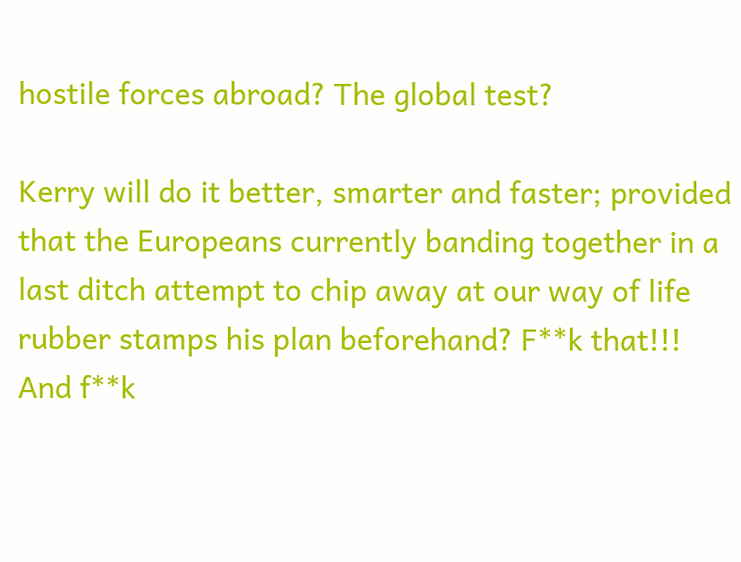hostile forces abroad? The global test?

Kerry will do it better, smarter and faster; provided that the Europeans currently banding together in a last ditch attempt to chip away at our way of life rubber stamps his plan beforehand? F**k that!!! And f**k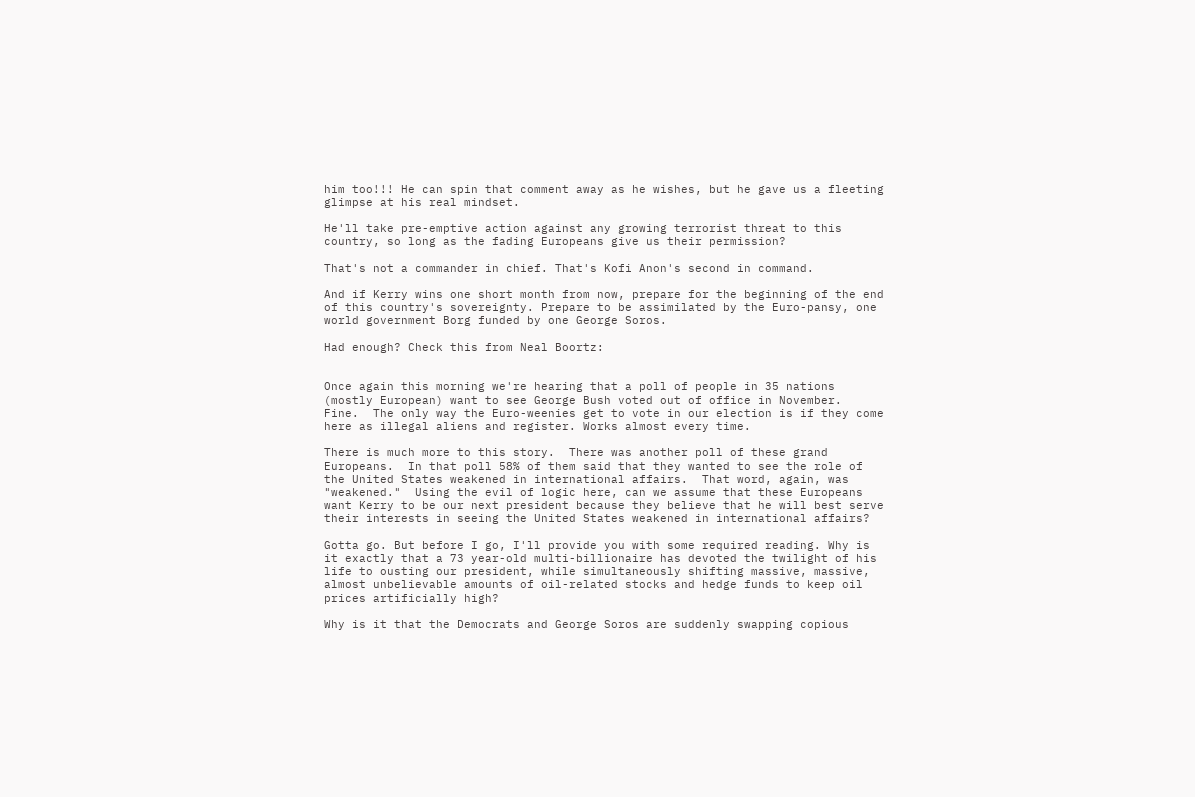him too!!! He can spin that comment away as he wishes, but he gave us a fleeting glimpse at his real mindset.

He'll take pre-emptive action against any growing terrorist threat to this country, so long as the fading Europeans give us their permission?

That's not a commander in chief. That's Kofi Anon's second in command.

And if Kerry wins one short month from now, prepare for the beginning of the end of this country's sovereignty. Prepare to be assimilated by the Euro-pansy, one world government Borg funded by one George Soros.

Had enough? Check this from Neal Boortz:


Once again this morning we're hearing that a poll of people in 35 nations (mostly European) want to see George Bush voted out of office in November.  Fine.  The only way the Euro-weenies get to vote in our election is if they come here as illegal aliens and register. Works almost every time.

There is much more to this story.  There was another poll of these grand Europeans.  In that poll 58% of them said that they wanted to see the role of the United States weakened in international affairs.  That word, again, was "weakened."  Using the evil of logic here, can we assume that these Europeans want Kerry to be our next president because they believe that he will best serve their interests in seeing the United States weakened in international affairs?

Gotta go. But before I go, I'll provide you with some required reading. Why is it exactly that a 73 year-old multi-billionaire has devoted the twilight of his life to ousting our president, while simultaneously shifting massive, massive, almost unbelievable amounts of oil-related stocks and hedge funds to keep oil prices artificially high?

Why is it that the Democrats and George Soros are suddenly swapping copious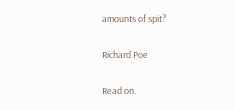amounts of spit?

Richard Poe

Read on.